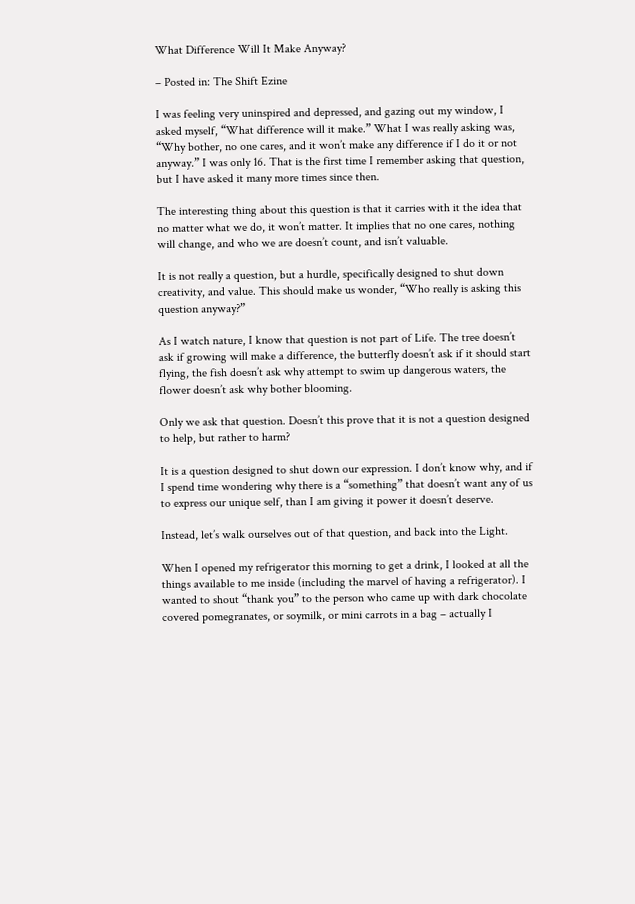What Difference Will It Make Anyway?

– Posted in: The Shift Ezine

I was feeling very uninspired and depressed, and gazing out my window, I asked myself, “What difference will it make.” What I was really asking was, “Why bother, no one cares, and it won’t make any difference if I do it or not anyway.” I was only 16. That is the first time I remember asking that question, but I have asked it many more times since then.

The interesting thing about this question is that it carries with it the idea that no matter what we do, it won’t matter. It implies that no one cares, nothing will change, and who we are doesn’t count, and isn’t valuable.

It is not really a question, but a hurdle, specifically designed to shut down creativity, and value. This should make us wonder, “Who really is asking this question anyway?”

As I watch nature, I know that question is not part of Life. The tree doesn’t ask if growing will make a difference, the butterfly doesn’t ask if it should start flying, the fish doesn’t ask why attempt to swim up dangerous waters, the flower doesn’t ask why bother blooming.

Only we ask that question. Doesn’t this prove that it is not a question designed to help, but rather to harm?

It is a question designed to shut down our expression. I don’t know why, and if I spend time wondering why there is a “something” that doesn’t want any of us to express our unique self, than I am giving it power it doesn’t deserve.

Instead, let’s walk ourselves out of that question, and back into the Light.

When I opened my refrigerator this morning to get a drink, I looked at all the things available to me inside (including the marvel of having a refrigerator). I wanted to shout “thank you” to the person who came up with dark chocolate covered pomegranates, or soymilk, or mini carrots in a bag – actually I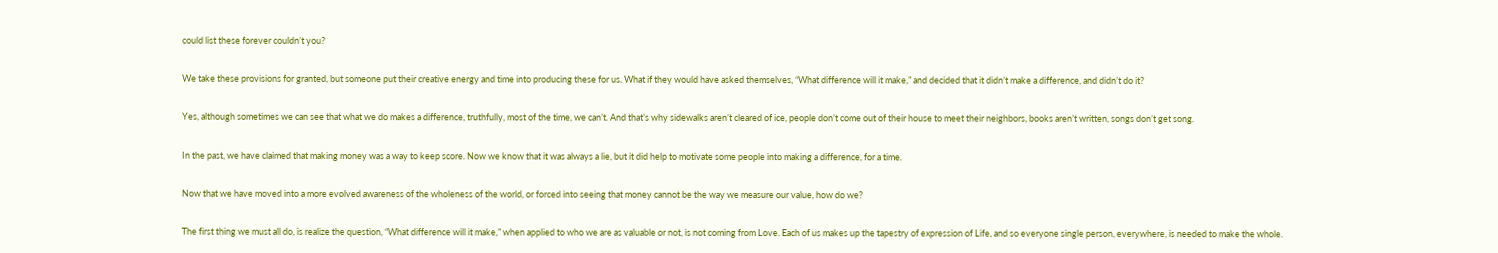could list these forever couldn’t you?

We take these provisions for granted, but someone put their creative energy and time into producing these for us. What if they would have asked themselves, “What difference will it make,” and decided that it didn’t make a difference, and didn’t do it?

Yes, although sometimes we can see that what we do makes a difference, truthfully, most of the time, we can’t. And that’s why sidewalks aren’t cleared of ice, people don’t come out of their house to meet their neighbors, books aren’t written, songs don’t get song.

In the past, we have claimed that making money was a way to keep score. Now we know that it was always a lie, but it did help to motivate some people into making a difference, for a time.

Now that we have moved into a more evolved awareness of the wholeness of the world, or forced into seeing that money cannot be the way we measure our value, how do we?

The first thing we must all do, is realize the question, “What difference will it make,” when applied to who we are as valuable or not, is not coming from Love. Each of us makes up the tapestry of expression of Life, and so everyone single person, everywhere, is needed to make the whole.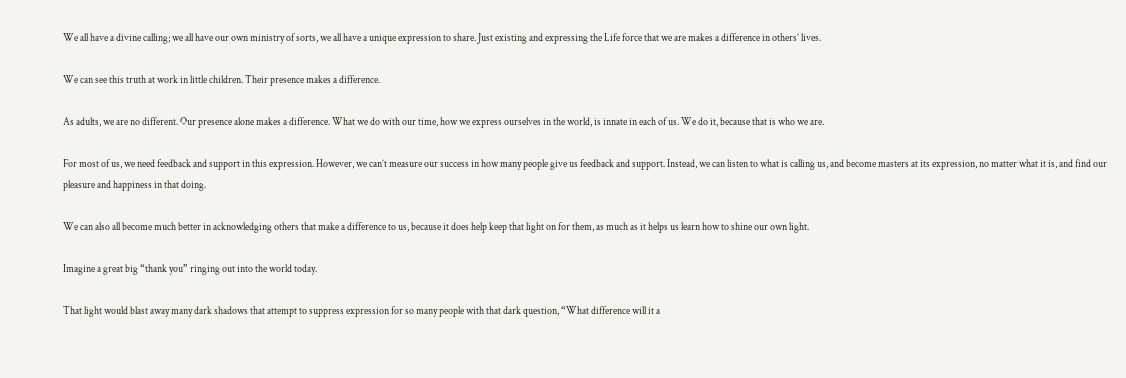We all have a divine calling; we all have our own ministry of sorts, we all have a unique expression to share. Just existing and expressing the Life force that we are makes a difference in others’ lives.

We can see this truth at work in little children. Their presence makes a difference.

As adults, we are no different. Our presence alone makes a difference. What we do with our time, how we express ourselves in the world, is innate in each of us. We do it, because that is who we are.

For most of us, we need feedback and support in this expression. However, we can’t measure our success in how many people give us feedback and support. Instead, we can listen to what is calling us, and become masters at its expression, no matter what it is, and find our pleasure and happiness in that doing.

We can also all become much better in acknowledging others that make a difference to us, because it does help keep that light on for them, as much as it helps us learn how to shine our own light.

Imagine a great big “thank you” ringing out into the world today.

That light would blast away many dark shadows that attempt to suppress expression for so many people with that dark question, “What difference will it a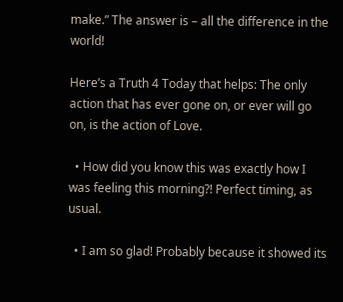make.” The answer is – all the difference in the world!

Here’s a Truth 4 Today that helps: The only action that has ever gone on, or ever will go on, is the action of Love.

  • How did you know this was exactly how I was feeling this morning?! Perfect timing, as usual.

  • I am so glad! Probably because it showed its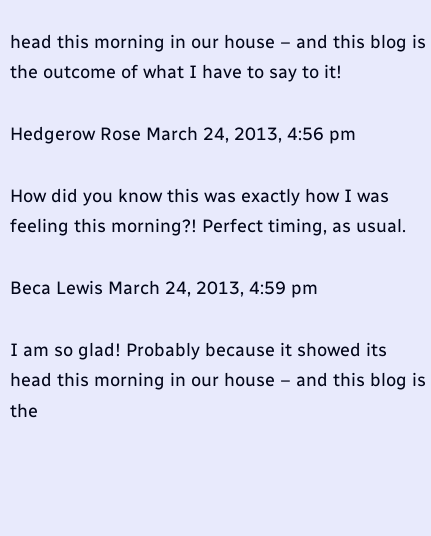head this morning in our house – and this blog is the outcome of what I have to say to it!

Hedgerow Rose March 24, 2013, 4:56 pm

How did you know this was exactly how I was feeling this morning?! Perfect timing, as usual.

Beca Lewis March 24, 2013, 4:59 pm

I am so glad! Probably because it showed its head this morning in our house – and this blog is the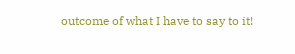outcome of what I have to say to it!